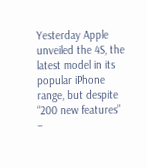Yesterday Apple unveiled the 4S, the latest model in its popular iPhone range, but despite “200 new features” –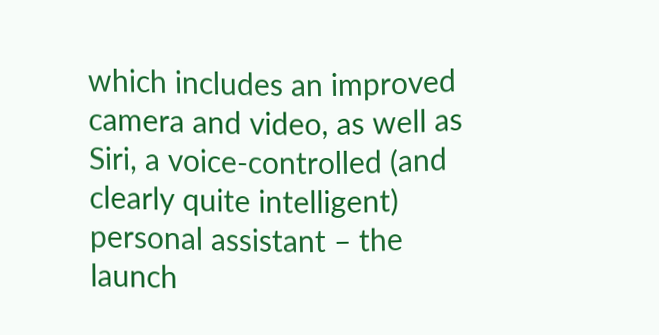which includes an improved camera and video, as well as Siri, a voice-controlled (and clearly quite intelligent) personal assistant – the launch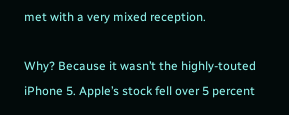met with a very mixed reception.

Why? Because it wasn’t the highly-touted iPhone 5. Apple’s stock fell over 5 percent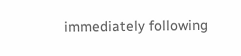immediately following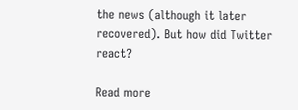the news (although it later recovered). But how did Twitter react?

Read more